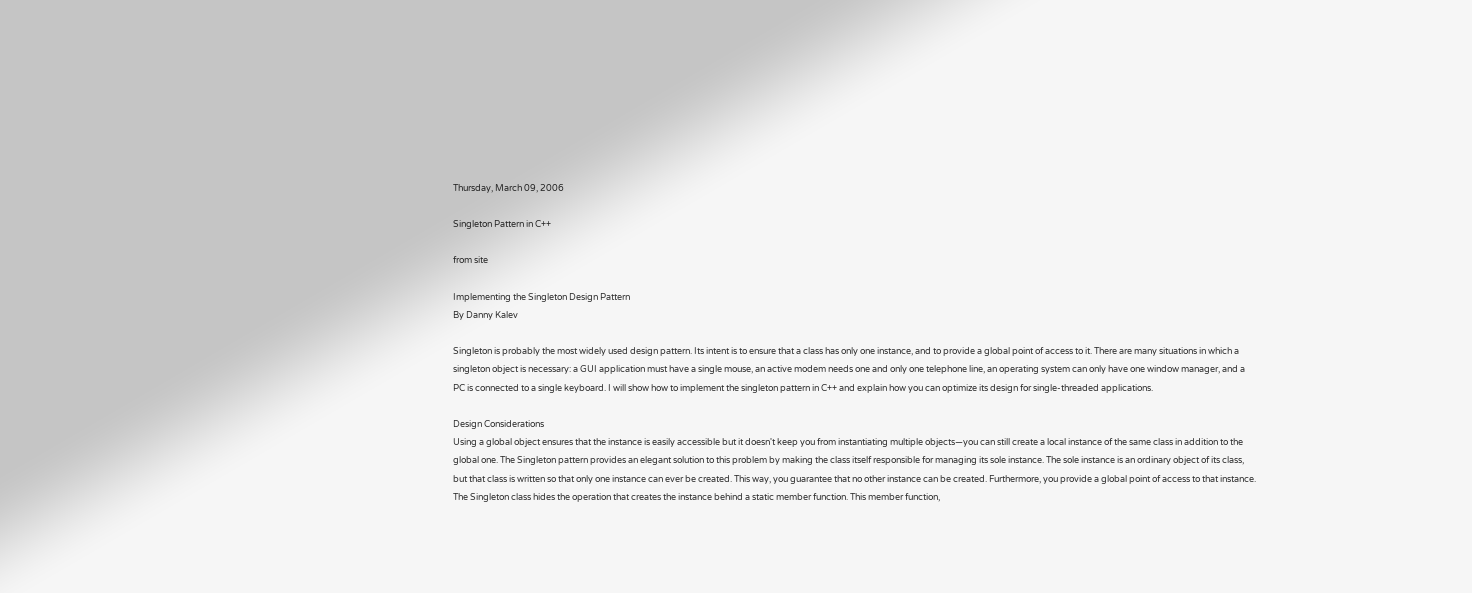Thursday, March 09, 2006

Singleton Pattern in C++

from site

Implementing the Singleton Design Pattern
By Danny Kalev

Singleton is probably the most widely used design pattern. Its intent is to ensure that a class has only one instance, and to provide a global point of access to it. There are many situations in which a singleton object is necessary: a GUI application must have a single mouse, an active modem needs one and only one telephone line, an operating system can only have one window manager, and a PC is connected to a single keyboard. I will show how to implement the singleton pattern in C++ and explain how you can optimize its design for single-threaded applications.

Design Considerations
Using a global object ensures that the instance is easily accessible but it doesn't keep you from instantiating multiple objects—you can still create a local instance of the same class in addition to the global one. The Singleton pattern provides an elegant solution to this problem by making the class itself responsible for managing its sole instance. The sole instance is an ordinary object of its class, but that class is written so that only one instance can ever be created. This way, you guarantee that no other instance can be created. Furthermore, you provide a global point of access to that instance. The Singleton class hides the operation that creates the instance behind a static member function. This member function,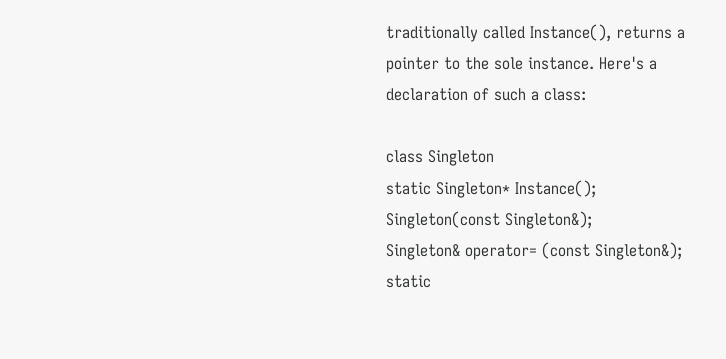traditionally called Instance(), returns a pointer to the sole instance. Here's a declaration of such a class:

class Singleton
static Singleton* Instance();
Singleton(const Singleton&);
Singleton& operator= (const Singleton&);
static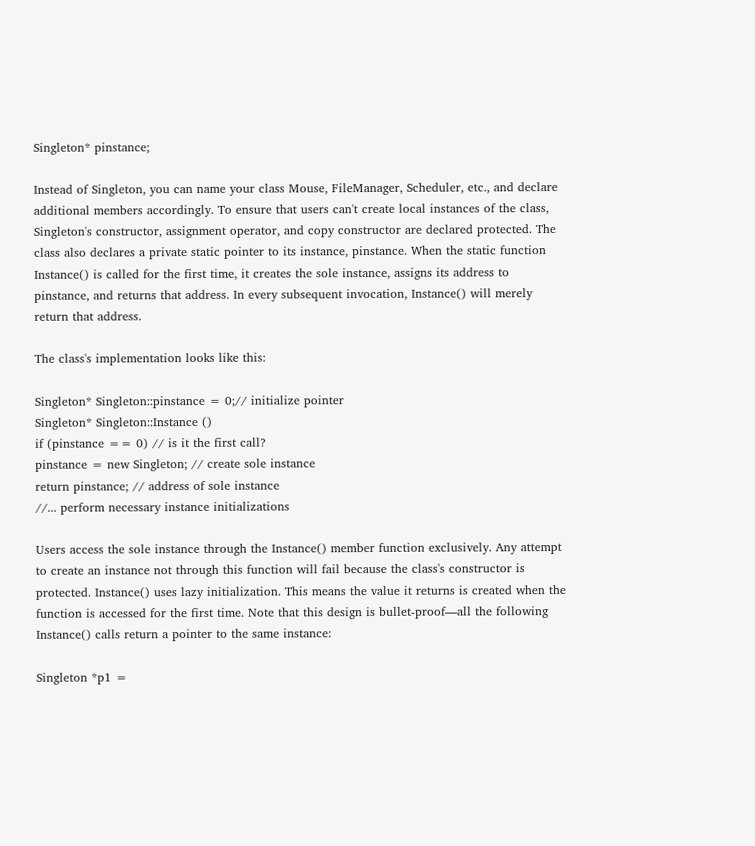Singleton* pinstance;

Instead of Singleton, you can name your class Mouse, FileManager, Scheduler, etc., and declare additional members accordingly. To ensure that users can't create local instances of the class, Singleton's constructor, assignment operator, and copy constructor are declared protected. The class also declares a private static pointer to its instance, pinstance. When the static function Instance() is called for the first time, it creates the sole instance, assigns its address to pinstance, and returns that address. In every subsequent invocation, Instance() will merely return that address.

The class's implementation looks like this:

Singleton* Singleton::pinstance = 0;// initialize pointer
Singleton* Singleton::Instance ()
if (pinstance == 0) // is it the first call?
pinstance = new Singleton; // create sole instance
return pinstance; // address of sole instance
//... perform necessary instance initializations

Users access the sole instance through the Instance() member function exclusively. Any attempt to create an instance not through this function will fail because the class's constructor is protected. Instance() uses lazy initialization. This means the value it returns is created when the function is accessed for the first time. Note that this design is bullet-proof—all the following Instance() calls return a pointer to the same instance:

Singleton *p1 =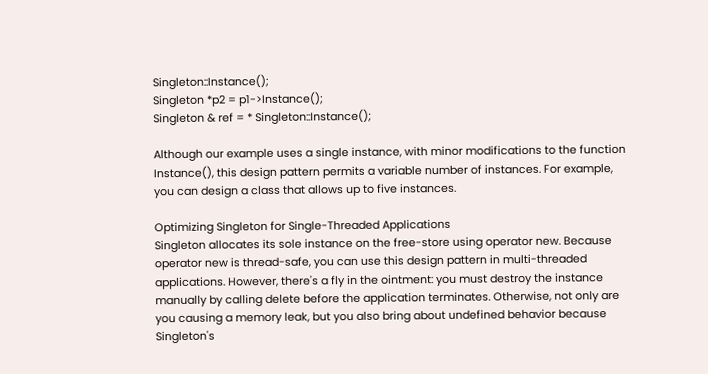Singleton::Instance();
Singleton *p2 = p1->Instance();
Singleton & ref = * Singleton::Instance();

Although our example uses a single instance, with minor modifications to the function Instance(), this design pattern permits a variable number of instances. For example, you can design a class that allows up to five instances.

Optimizing Singleton for Single-Threaded Applications
Singleton allocates its sole instance on the free-store using operator new. Because operator new is thread-safe, you can use this design pattern in multi-threaded applications. However, there's a fly in the ointment: you must destroy the instance manually by calling delete before the application terminates. Otherwise, not only are you causing a memory leak, but you also bring about undefined behavior because Singleton's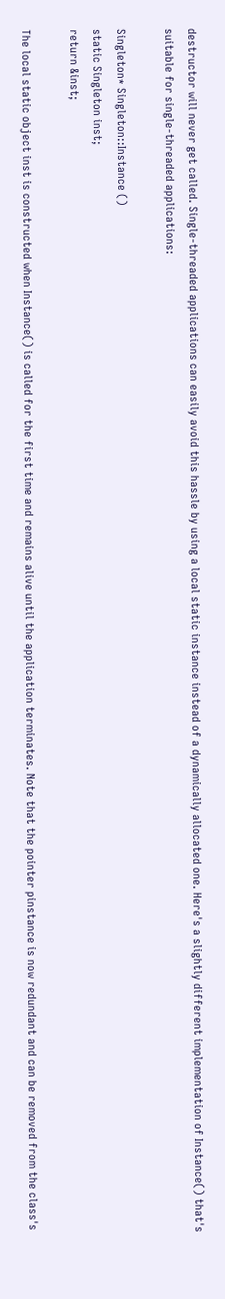destructor will never get called. Single-threaded applications can easily avoid this hassle by using a local static instance instead of a dynamically allocated one. Here's a slightly different implementation of Instance() that's suitable for single-threaded applications:

Singleton* Singleton::Instance ()
static Singleton inst;
return &inst;

The local static object inst is constructed when Instance() is called for the first time and remains alive until the application terminates. Note that the pointer pinstance is now redundant and can be removed from the class's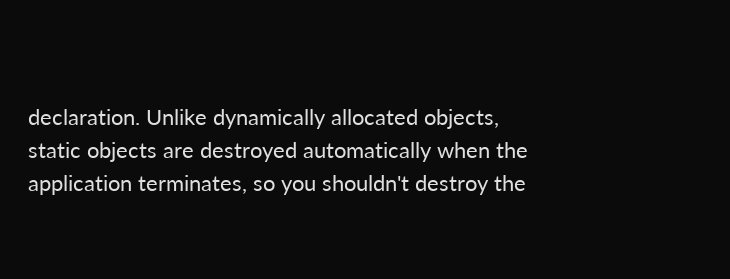declaration. Unlike dynamically allocated objects, static objects are destroyed automatically when the application terminates, so you shouldn't destroy the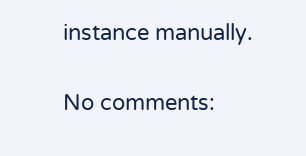instance manually.

No comments: